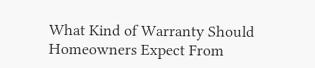What Kind of Warranty Should Homeowners Expect From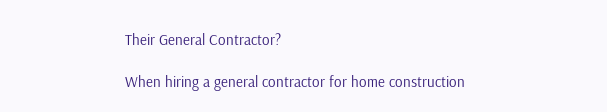Their General Contractor?

When hiring a general contractor for home construction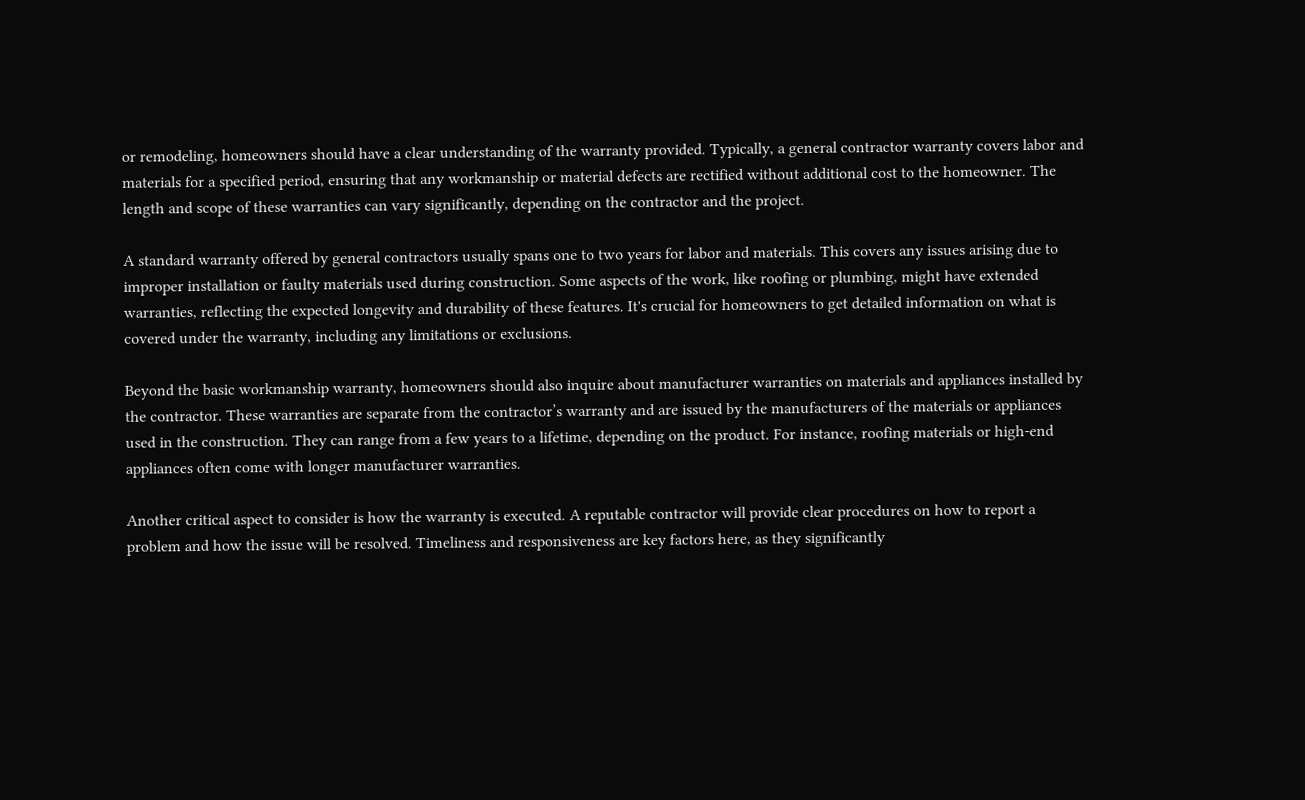or remodeling, homeowners should have a clear understanding of the warranty provided. Typically, a general contractor warranty covers labor and materials for a specified period, ensuring that any workmanship or material defects are rectified without additional cost to the homeowner. The length and scope of these warranties can vary significantly, depending on the contractor and the project.

A standard warranty offered by general contractors usually spans one to two years for labor and materials. This covers any issues arising due to improper installation or faulty materials used during construction. Some aspects of the work, like roofing or plumbing, might have extended warranties, reflecting the expected longevity and durability of these features. It's crucial for homeowners to get detailed information on what is covered under the warranty, including any limitations or exclusions.

Beyond the basic workmanship warranty, homeowners should also inquire about manufacturer warranties on materials and appliances installed by the contractor. These warranties are separate from the contractor’s warranty and are issued by the manufacturers of the materials or appliances used in the construction. They can range from a few years to a lifetime, depending on the product. For instance, roofing materials or high-end appliances often come with longer manufacturer warranties.

Another critical aspect to consider is how the warranty is executed. A reputable contractor will provide clear procedures on how to report a problem and how the issue will be resolved. Timeliness and responsiveness are key factors here, as they significantly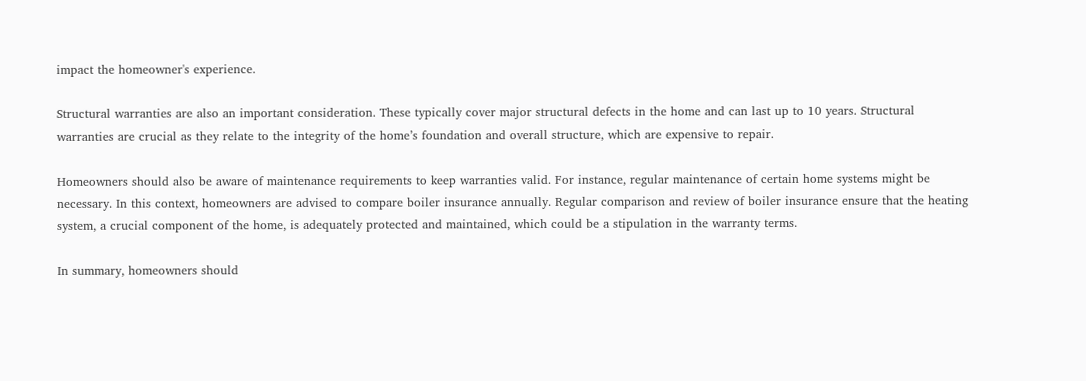impact the homeowner's experience.

Structural warranties are also an important consideration. These typically cover major structural defects in the home and can last up to 10 years. Structural warranties are crucial as they relate to the integrity of the home’s foundation and overall structure, which are expensive to repair.

Homeowners should also be aware of maintenance requirements to keep warranties valid. For instance, regular maintenance of certain home systems might be necessary. In this context, homeowners are advised to compare boiler insurance annually. Regular comparison and review of boiler insurance ensure that the heating system, a crucial component of the home, is adequately protected and maintained, which could be a stipulation in the warranty terms.

In summary, homeowners should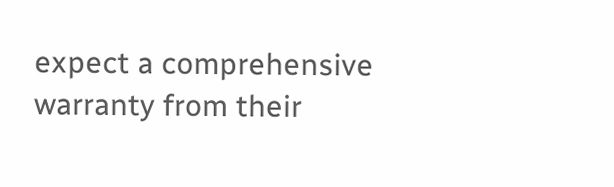expect a comprehensive warranty from their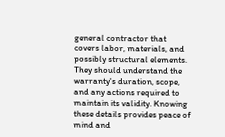general contractor that covers labor, materials, and possibly structural elements. They should understand the warranty's duration, scope, and any actions required to maintain its validity. Knowing these details provides peace of mind and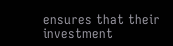ensures that their investment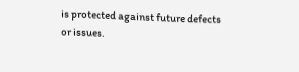is protected against future defects or issues.